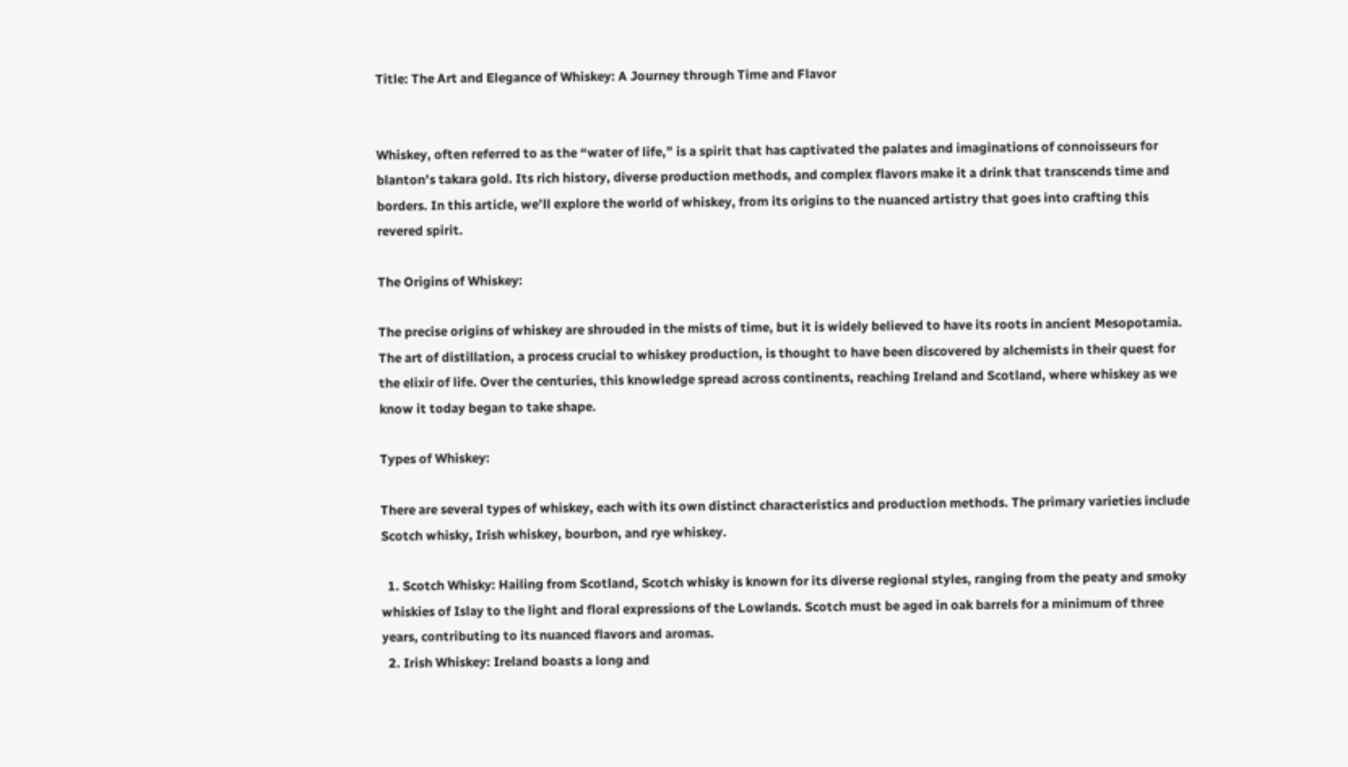Title: The Art and Elegance of Whiskey: A Journey through Time and Flavor


Whiskey, often referred to as the “water of life,” is a spirit that has captivated the palates and imaginations of connoisseurs for blanton’s takara gold. Its rich history, diverse production methods, and complex flavors make it a drink that transcends time and borders. In this article, we’ll explore the world of whiskey, from its origins to the nuanced artistry that goes into crafting this revered spirit.

The Origins of Whiskey:

The precise origins of whiskey are shrouded in the mists of time, but it is widely believed to have its roots in ancient Mesopotamia. The art of distillation, a process crucial to whiskey production, is thought to have been discovered by alchemists in their quest for the elixir of life. Over the centuries, this knowledge spread across continents, reaching Ireland and Scotland, where whiskey as we know it today began to take shape.

Types of Whiskey:

There are several types of whiskey, each with its own distinct characteristics and production methods. The primary varieties include Scotch whisky, Irish whiskey, bourbon, and rye whiskey.

  1. Scotch Whisky: Hailing from Scotland, Scotch whisky is known for its diverse regional styles, ranging from the peaty and smoky whiskies of Islay to the light and floral expressions of the Lowlands. Scotch must be aged in oak barrels for a minimum of three years, contributing to its nuanced flavors and aromas.
  2. Irish Whiskey: Ireland boasts a long and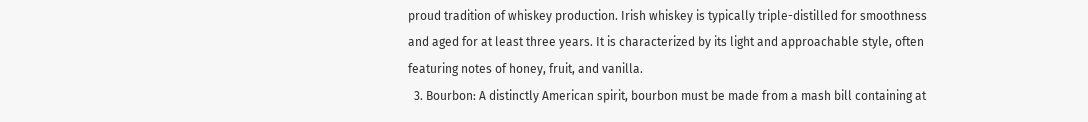proud tradition of whiskey production. Irish whiskey is typically triple-distilled for smoothness and aged for at least three years. It is characterized by its light and approachable style, often featuring notes of honey, fruit, and vanilla.
  3. Bourbon: A distinctly American spirit, bourbon must be made from a mash bill containing at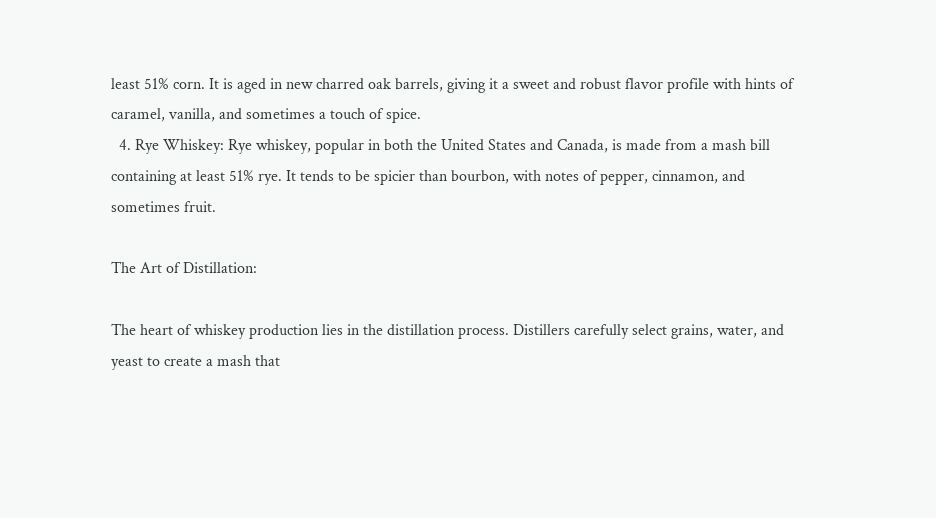least 51% corn. It is aged in new charred oak barrels, giving it a sweet and robust flavor profile with hints of caramel, vanilla, and sometimes a touch of spice.
  4. Rye Whiskey: Rye whiskey, popular in both the United States and Canada, is made from a mash bill containing at least 51% rye. It tends to be spicier than bourbon, with notes of pepper, cinnamon, and sometimes fruit.

The Art of Distillation:

The heart of whiskey production lies in the distillation process. Distillers carefully select grains, water, and yeast to create a mash that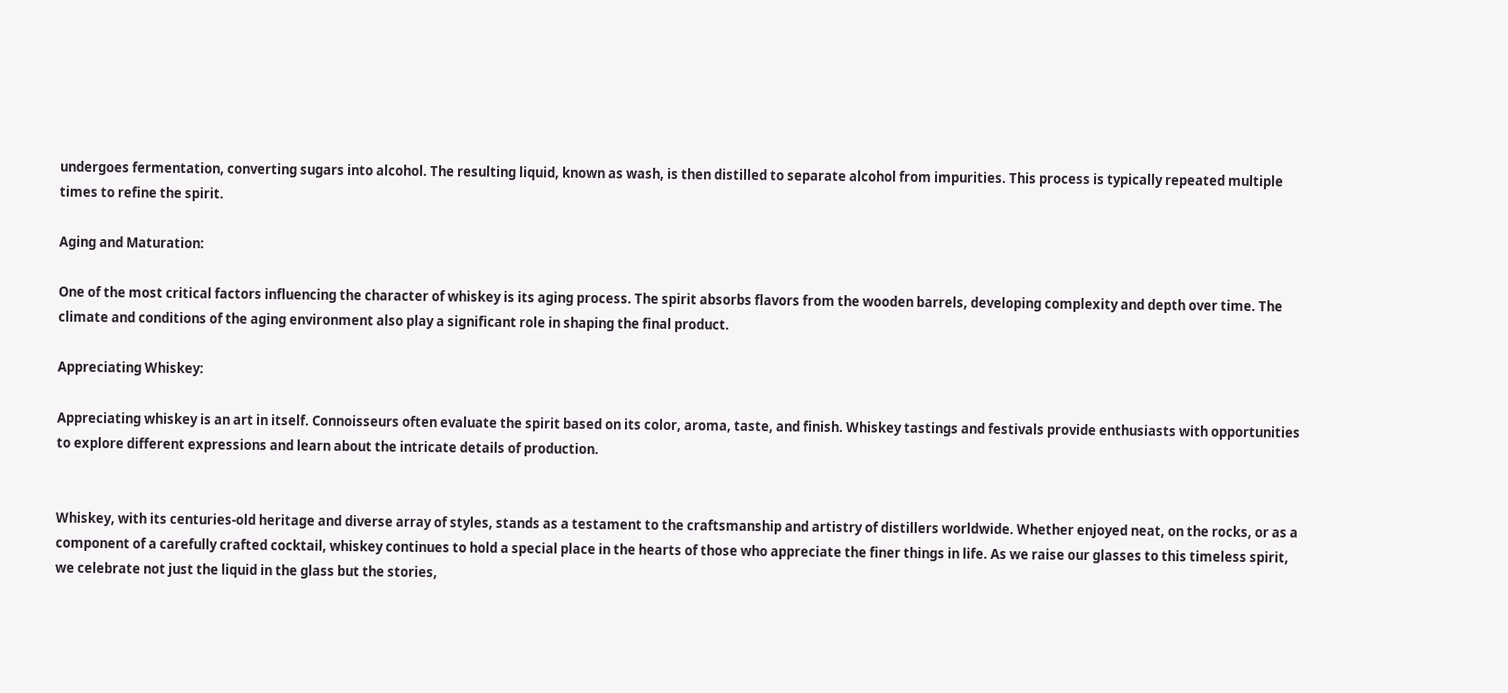undergoes fermentation, converting sugars into alcohol. The resulting liquid, known as wash, is then distilled to separate alcohol from impurities. This process is typically repeated multiple times to refine the spirit.

Aging and Maturation:

One of the most critical factors influencing the character of whiskey is its aging process. The spirit absorbs flavors from the wooden barrels, developing complexity and depth over time. The climate and conditions of the aging environment also play a significant role in shaping the final product.

Appreciating Whiskey:

Appreciating whiskey is an art in itself. Connoisseurs often evaluate the spirit based on its color, aroma, taste, and finish. Whiskey tastings and festivals provide enthusiasts with opportunities to explore different expressions and learn about the intricate details of production.


Whiskey, with its centuries-old heritage and diverse array of styles, stands as a testament to the craftsmanship and artistry of distillers worldwide. Whether enjoyed neat, on the rocks, or as a component of a carefully crafted cocktail, whiskey continues to hold a special place in the hearts of those who appreciate the finer things in life. As we raise our glasses to this timeless spirit, we celebrate not just the liquid in the glass but the stories,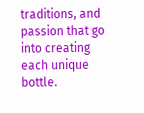traditions, and passion that go into creating each unique bottle.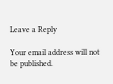Leave a Reply

Your email address will not be published.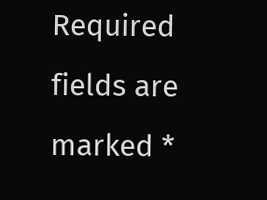Required fields are marked *